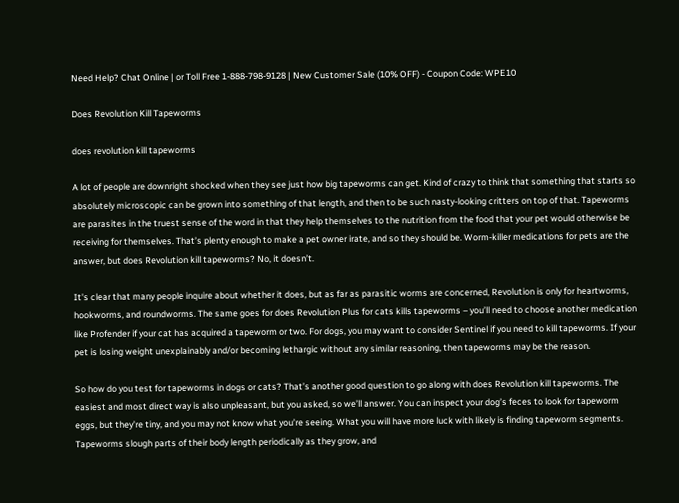Need Help? Chat Online | or Toll Free 1-888-798-9128 | New Customer Sale (10% OFF) - Coupon Code: WPE10

Does Revolution Kill Tapeworms

does revolution kill tapeworms

A lot of people are downright shocked when they see just how big tapeworms can get. Kind of crazy to think that something that starts so absolutely microscopic can be grown into something of that length, and then to be such nasty-looking critters on top of that. Tapeworms are parasites in the truest sense of the word in that they help themselves to the nutrition from the food that your pet would otherwise be receiving for themselves. That’s plenty enough to make a pet owner irate, and so they should be. Worm-killer medications for pets are the answer, but does Revolution kill tapeworms? No, it doesn’t.

It's clear that many people inquire about whether it does, but as far as parasitic worms are concerned, Revolution is only for heartworms, hookworms, and roundworms. The same goes for does Revolution Plus for cats kills tapeworms – you’ll need to choose another medication like Profender if your cat has acquired a tapeworm or two. For dogs, you may want to consider Sentinel if you need to kill tapeworms. If your pet is losing weight unexplainably and/or becoming lethargic without any similar reasoning, then tapeworms may be the reason.

So how do you test for tapeworms in dogs or cats? That’s another good question to go along with does Revolution kill tapeworms. The easiest and most direct way is also unpleasant, but you asked, so we’ll answer. You can inspect your dog’s feces to look for tapeworm eggs, but they’re tiny, and you may not know what you’re seeing. What you will have more luck with likely is finding tapeworm segments. Tapeworms slough parts of their body length periodically as they grow, and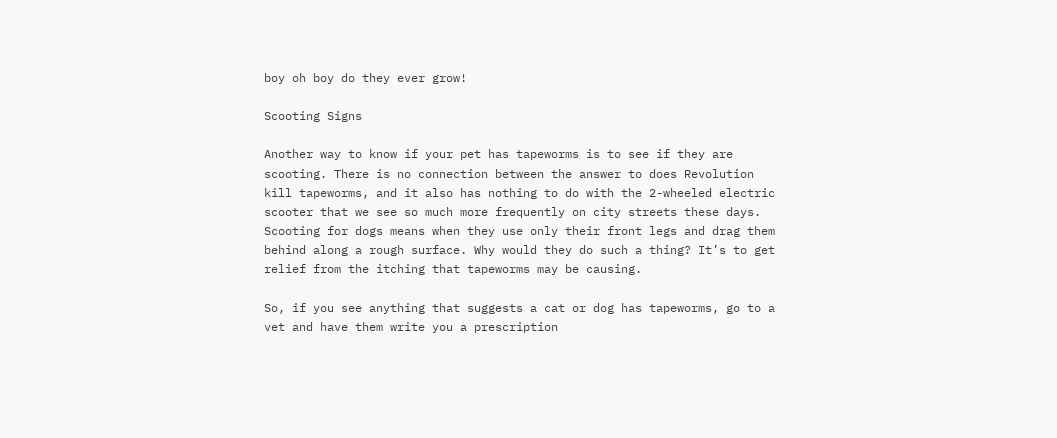boy oh boy do they ever grow!

Scooting Signs

Another way to know if your pet has tapeworms is to see if they are scooting. There is no connection between the answer to does Revolution kill tapeworms, and it also has nothing to do with the 2-wheeled electric scooter that we see so much more frequently on city streets these days. Scooting for dogs means when they use only their front legs and drag them behind along a rough surface. Why would they do such a thing? It’s to get relief from the itching that tapeworms may be causing.

So, if you see anything that suggests a cat or dog has tapeworms, go to a vet and have them write you a prescription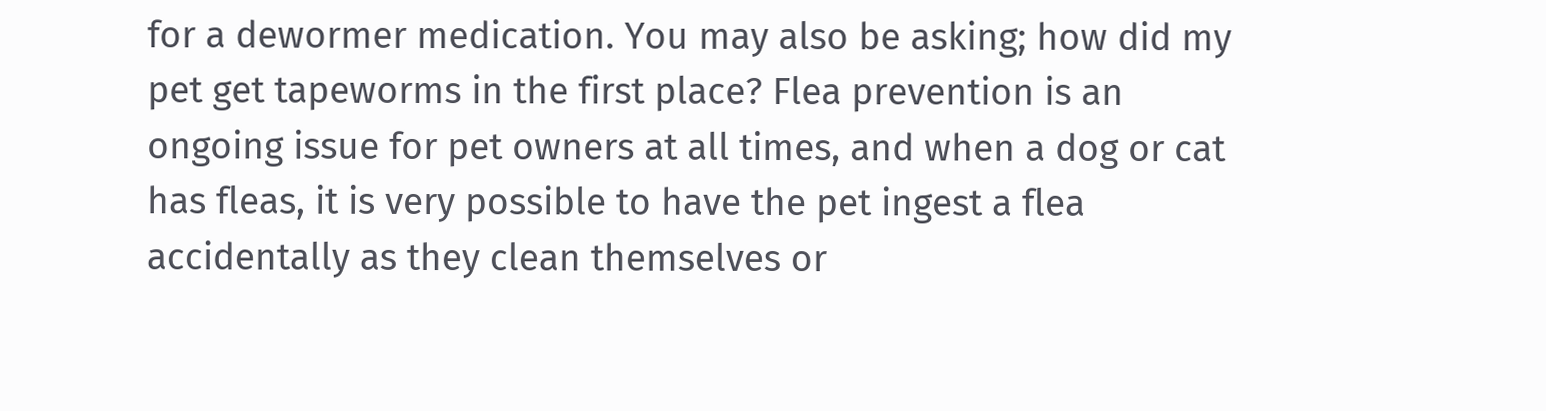for a dewormer medication. You may also be asking; how did my pet get tapeworms in the first place? Flea prevention is an ongoing issue for pet owners at all times, and when a dog or cat has fleas, it is very possible to have the pet ingest a flea accidentally as they clean themselves or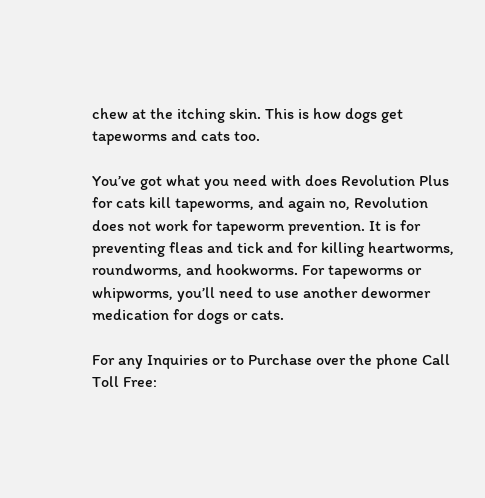chew at the itching skin. This is how dogs get tapeworms and cats too.

You’ve got what you need with does Revolution Plus for cats kill tapeworms, and again no, Revolution does not work for tapeworm prevention. It is for preventing fleas and tick and for killing heartworms, roundworms, and hookworms. For tapeworms or whipworms, you’ll need to use another dewormer medication for dogs or cats.

For any Inquiries or to Purchase over the phone Call Toll Free: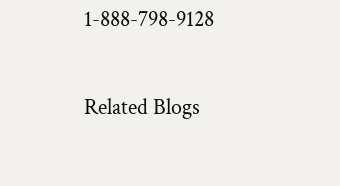1-888-798-9128

Related Blogs